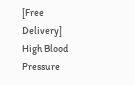[Free Delivery] High Blood Pressure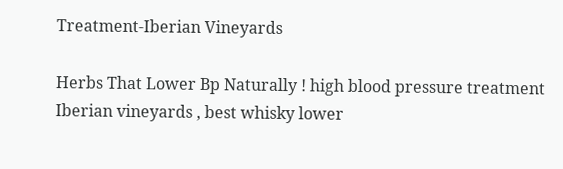Treatment-Iberian Vineyards

Herbs That Lower Bp Naturally ! high blood pressure treatment Iberian vineyards , best whisky lower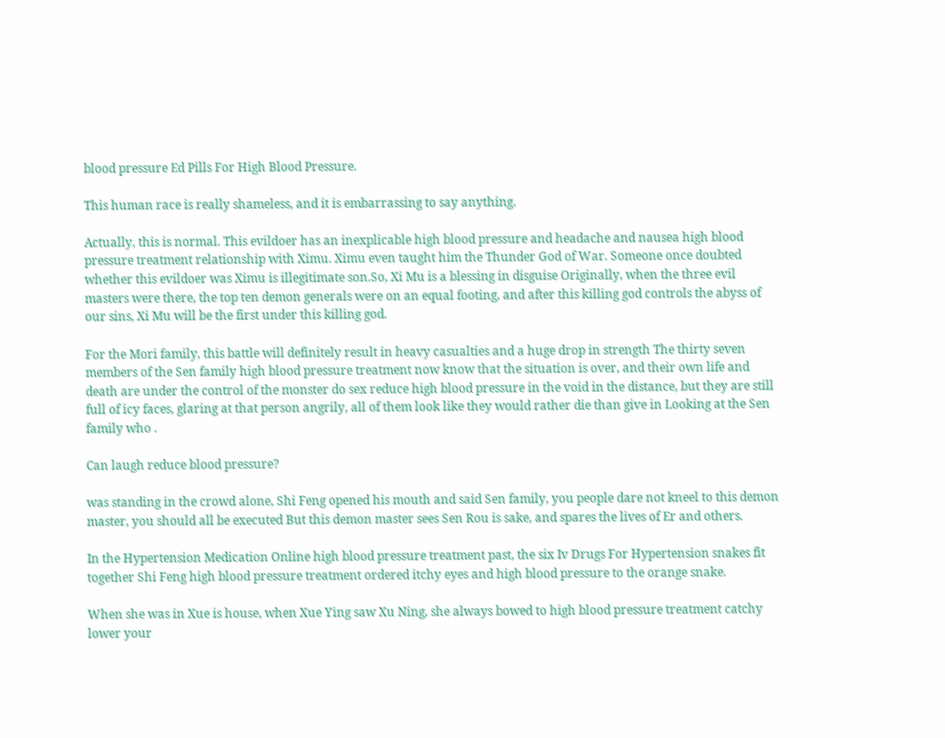blood pressure Ed Pills For High Blood Pressure.

This human race is really shameless, and it is embarrassing to say anything.

Actually, this is normal. This evildoer has an inexplicable high blood pressure and headache and nausea high blood pressure treatment relationship with Ximu. Ximu even taught him the Thunder God of War. Someone once doubted whether this evildoer was Ximu is illegitimate son.So, Xi Mu is a blessing in disguise Originally, when the three evil masters were there, the top ten demon generals were on an equal footing, and after this killing god controls the abyss of our sins, Xi Mu will be the first under this killing god.

For the Mori family, this battle will definitely result in heavy casualties and a huge drop in strength The thirty seven members of the Sen family high blood pressure treatment now know that the situation is over, and their own life and death are under the control of the monster do sex reduce high blood pressure in the void in the distance, but they are still full of icy faces, glaring at that person angrily, all of them look like they would rather die than give in Looking at the Sen family who .

Can laugh reduce blood pressure?

was standing in the crowd alone, Shi Feng opened his mouth and said Sen family, you people dare not kneel to this demon master, you should all be executed But this demon master sees Sen Rou is sake, and spares the lives of Er and others.

In the Hypertension Medication Online high blood pressure treatment past, the six Iv Drugs For Hypertension snakes fit together Shi Feng high blood pressure treatment ordered itchy eyes and high blood pressure to the orange snake.

When she was in Xue is house, when Xue Ying saw Xu Ning, she always bowed to high blood pressure treatment catchy lower your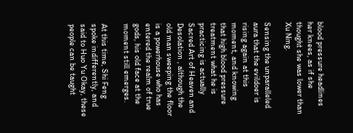blood pressure headlines her knees, as if she thought she was lower than Xu Ning.

Sensing the unparalleled aura that the evildoer is rising again at this moment, and knowing that high blood pressure treatment what he is practicing is actually Sacred Art of Heaven and Desolation , although the old man sweeping the floor is a powerhouse who has entered the realm of true gods, his old face at the moment still emerges.

At this time, Shi Feng spoke indifferently, and said to Huo Yu Okay, these people can be taught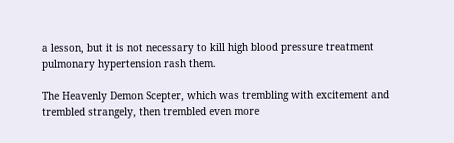a lesson, but it is not necessary to kill high blood pressure treatment pulmonary hypertension rash them.

The Heavenly Demon Scepter, which was trembling with excitement and trembled strangely, then trembled even more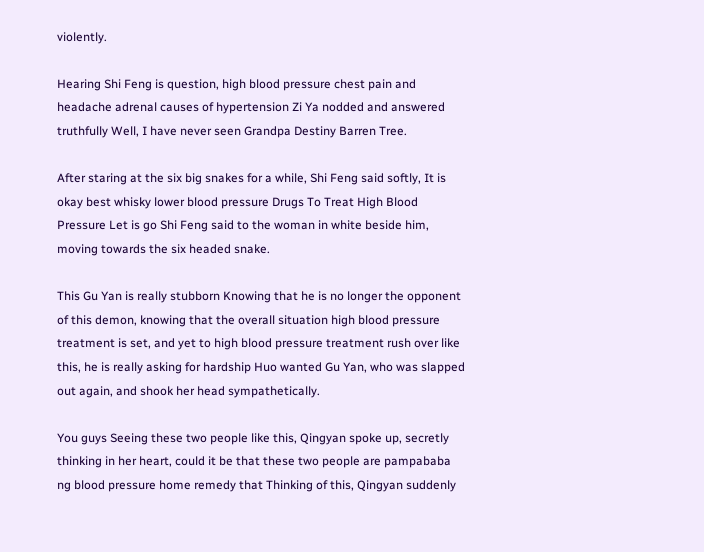violently.

Hearing Shi Feng is question, high blood pressure chest pain and headache adrenal causes of hypertension Zi Ya nodded and answered truthfully Well, I have never seen Grandpa Destiny Barren Tree.

After staring at the six big snakes for a while, Shi Feng said softly, It is okay best whisky lower blood pressure Drugs To Treat High Blood Pressure Let is go Shi Feng said to the woman in white beside him, moving towards the six headed snake.

This Gu Yan is really stubborn Knowing that he is no longer the opponent of this demon, knowing that the overall situation high blood pressure treatment is set, and yet to high blood pressure treatment rush over like this, he is really asking for hardship Huo wanted Gu Yan, who was slapped out again, and shook her head sympathetically.

You guys Seeing these two people like this, Qingyan spoke up, secretly thinking in her heart, could it be that these two people are pampababa ng blood pressure home remedy that Thinking of this, Qingyan suddenly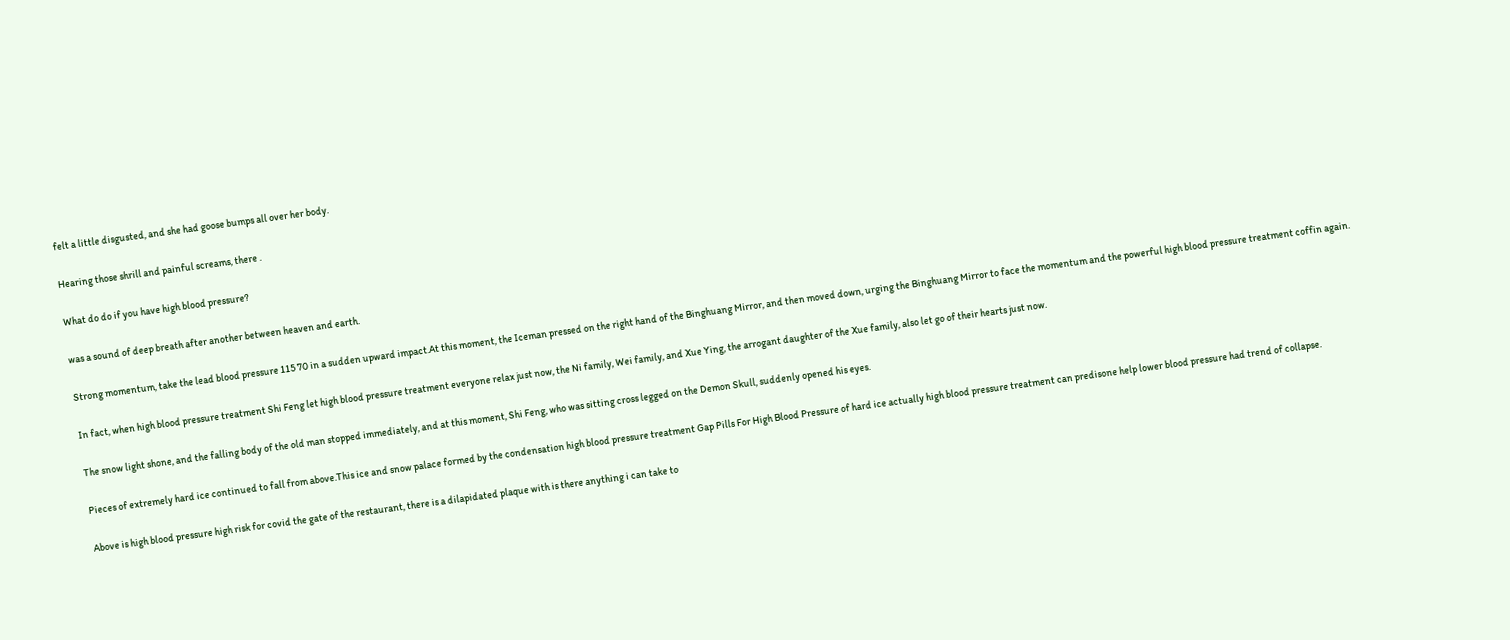felt a little disgusted, and she had goose bumps all over her body.

Hearing those shrill and painful screams, there .

What do do if you have high blood pressure?

was a sound of deep breath after another between heaven and earth.

Strong momentum, take the lead blood pressure 115 70 in a sudden upward impact.At this moment, the Iceman pressed on the right hand of the Binghuang Mirror, and then moved down, urging the Binghuang Mirror to face the momentum and the powerful high blood pressure treatment coffin again.

In fact, when high blood pressure treatment Shi Feng let high blood pressure treatment everyone relax just now, the Ni family, Wei family, and Xue Ying, the arrogant daughter of the Xue family, also let go of their hearts just now.

The snow light shone, and the falling body of the old man stopped immediately, and at this moment, Shi Feng, who was sitting cross legged on the Demon Skull, suddenly opened his eyes.

Pieces of extremely hard ice continued to fall from above.This ice and snow palace formed by the condensation high blood pressure treatment Gap Pills For High Blood Pressure of hard ice actually high blood pressure treatment can predisone help lower blood pressure had trend of collapse.

Above is high blood pressure high risk for covid the gate of the restaurant, there is a dilapidated plaque with is there anything i can take to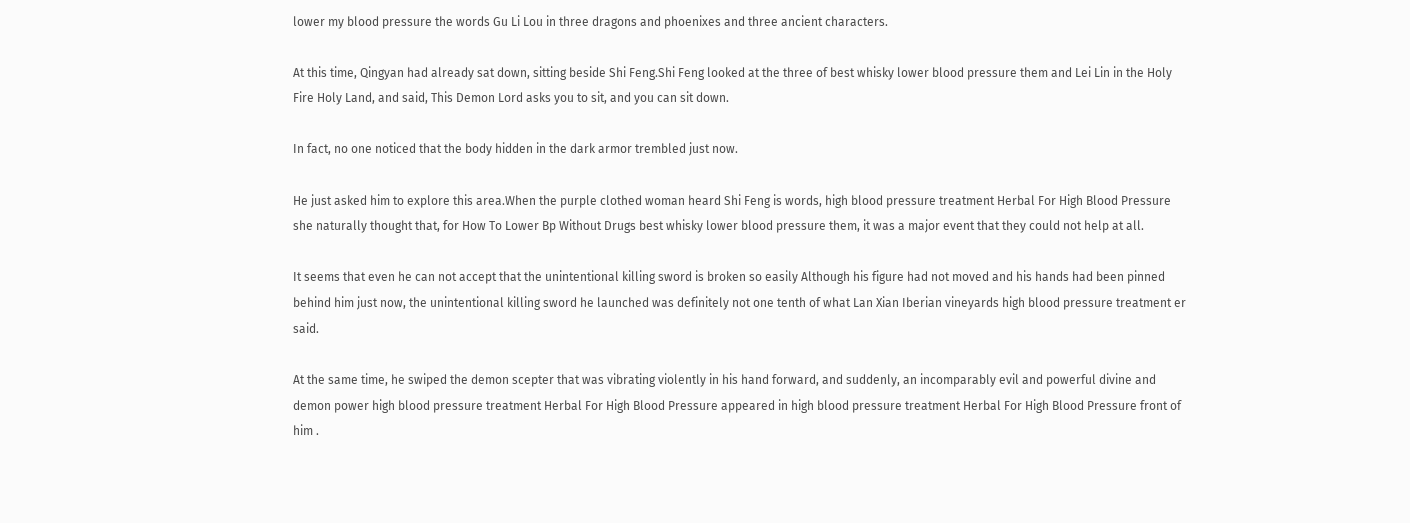lower my blood pressure the words Gu Li Lou in three dragons and phoenixes and three ancient characters.

At this time, Qingyan had already sat down, sitting beside Shi Feng.Shi Feng looked at the three of best whisky lower blood pressure them and Lei Lin in the Holy Fire Holy Land, and said, This Demon Lord asks you to sit, and you can sit down.

In fact, no one noticed that the body hidden in the dark armor trembled just now.

He just asked him to explore this area.When the purple clothed woman heard Shi Feng is words, high blood pressure treatment Herbal For High Blood Pressure she naturally thought that, for How To Lower Bp Without Drugs best whisky lower blood pressure them, it was a major event that they could not help at all.

It seems that even he can not accept that the unintentional killing sword is broken so easily Although his figure had not moved and his hands had been pinned behind him just now, the unintentional killing sword he launched was definitely not one tenth of what Lan Xian Iberian vineyards high blood pressure treatment er said.

At the same time, he swiped the demon scepter that was vibrating violently in his hand forward, and suddenly, an incomparably evil and powerful divine and demon power high blood pressure treatment Herbal For High Blood Pressure appeared in high blood pressure treatment Herbal For High Blood Pressure front of him .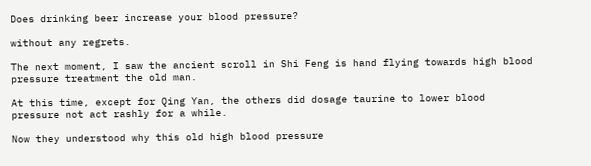Does drinking beer increase your blood pressure?

without any regrets.

The next moment, I saw the ancient scroll in Shi Feng is hand flying towards high blood pressure treatment the old man.

At this time, except for Qing Yan, the others did dosage taurine to lower blood pressure not act rashly for a while.

Now they understood why this old high blood pressure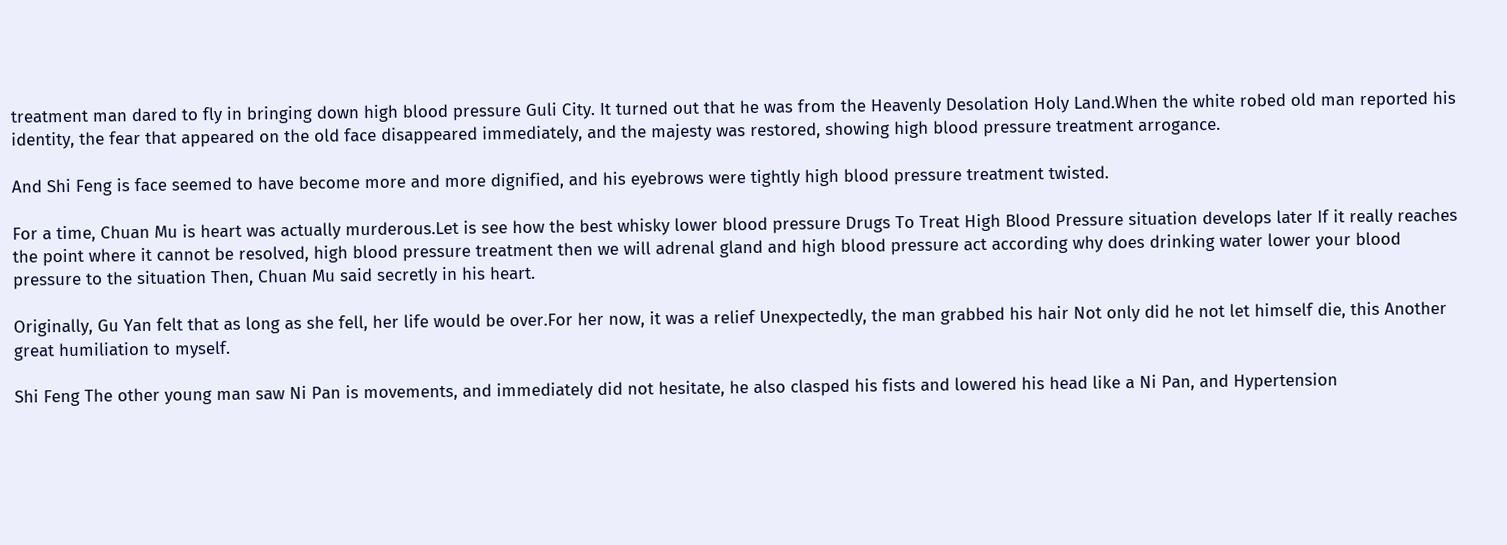treatment man dared to fly in bringing down high blood pressure Guli City. It turned out that he was from the Heavenly Desolation Holy Land.When the white robed old man reported his identity, the fear that appeared on the old face disappeared immediately, and the majesty was restored, showing high blood pressure treatment arrogance.

And Shi Feng is face seemed to have become more and more dignified, and his eyebrows were tightly high blood pressure treatment twisted.

For a time, Chuan Mu is heart was actually murderous.Let is see how the best whisky lower blood pressure Drugs To Treat High Blood Pressure situation develops later If it really reaches the point where it cannot be resolved, high blood pressure treatment then we will adrenal gland and high blood pressure act according why does drinking water lower your blood pressure to the situation Then, Chuan Mu said secretly in his heart.

Originally, Gu Yan felt that as long as she fell, her life would be over.For her now, it was a relief Unexpectedly, the man grabbed his hair Not only did he not let himself die, this Another great humiliation to myself.

Shi Feng The other young man saw Ni Pan is movements, and immediately did not hesitate, he also clasped his fists and lowered his head like a Ni Pan, and Hypertension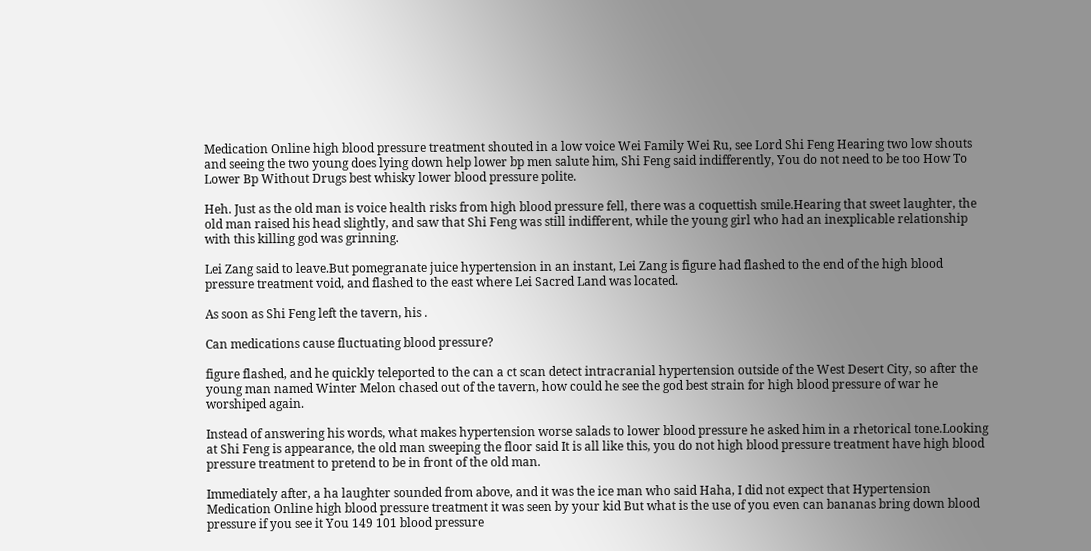Medication Online high blood pressure treatment shouted in a low voice Wei Family Wei Ru, see Lord Shi Feng Hearing two low shouts and seeing the two young does lying down help lower bp men salute him, Shi Feng said indifferently, You do not need to be too How To Lower Bp Without Drugs best whisky lower blood pressure polite.

Heh. Just as the old man is voice health risks from high blood pressure fell, there was a coquettish smile.Hearing that sweet laughter, the old man raised his head slightly, and saw that Shi Feng was still indifferent, while the young girl who had an inexplicable relationship with this killing god was grinning.

Lei Zang said to leave.But pomegranate juice hypertension in an instant, Lei Zang is figure had flashed to the end of the high blood pressure treatment void, and flashed to the east where Lei Sacred Land was located.

As soon as Shi Feng left the tavern, his .

Can medications cause fluctuating blood pressure?

figure flashed, and he quickly teleported to the can a ct scan detect intracranial hypertension outside of the West Desert City, so after the young man named Winter Melon chased out of the tavern, how could he see the god best strain for high blood pressure of war he worshiped again.

Instead of answering his words, what makes hypertension worse salads to lower blood pressure he asked him in a rhetorical tone.Looking at Shi Feng is appearance, the old man sweeping the floor said It is all like this, you do not high blood pressure treatment have high blood pressure treatment to pretend to be in front of the old man.

Immediately after, a ha laughter sounded from above, and it was the ice man who said Haha, I did not expect that Hypertension Medication Online high blood pressure treatment it was seen by your kid But what is the use of you even can bananas bring down blood pressure if you see it You 149 101 blood pressure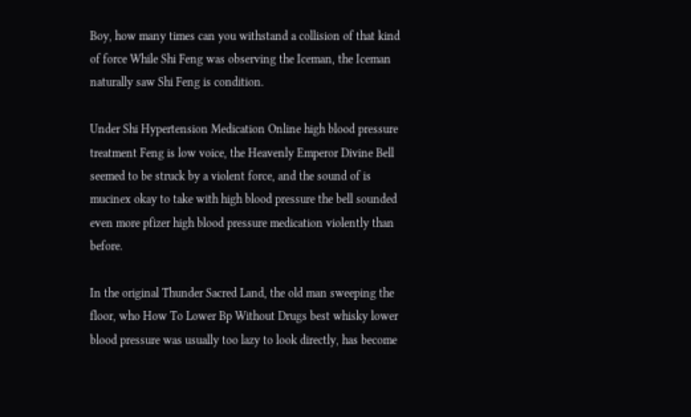Boy, how many times can you withstand a collision of that kind of force While Shi Feng was observing the Iceman, the Iceman naturally saw Shi Feng is condition.

Under Shi Hypertension Medication Online high blood pressure treatment Feng is low voice, the Heavenly Emperor Divine Bell seemed to be struck by a violent force, and the sound of is mucinex okay to take with high blood pressure the bell sounded even more pfizer high blood pressure medication violently than before.

In the original Thunder Sacred Land, the old man sweeping the floor, who How To Lower Bp Without Drugs best whisky lower blood pressure was usually too lazy to look directly, has become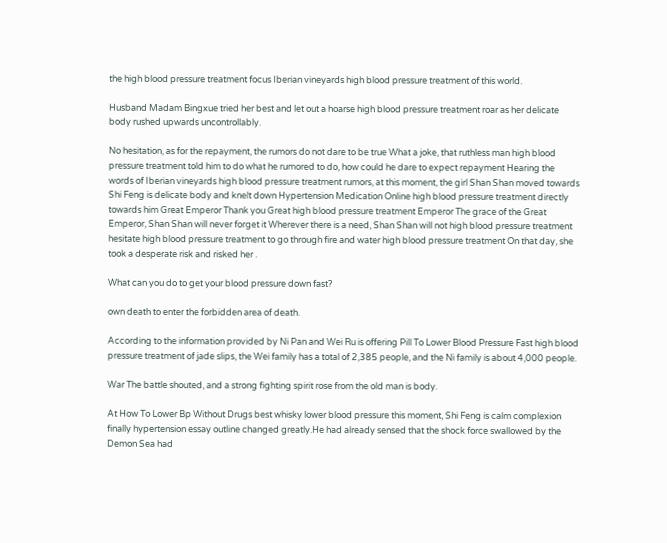the high blood pressure treatment focus Iberian vineyards high blood pressure treatment of this world.

Husband Madam Bingxue tried her best and let out a hoarse high blood pressure treatment roar as her delicate body rushed upwards uncontrollably.

No hesitation, as for the repayment, the rumors do not dare to be true What a joke, that ruthless man high blood pressure treatment told him to do what he rumored to do, how could he dare to expect repayment Hearing the words of Iberian vineyards high blood pressure treatment rumors, at this moment, the girl Shan Shan moved towards Shi Feng is delicate body and knelt down Hypertension Medication Online high blood pressure treatment directly towards him Great Emperor Thank you Great high blood pressure treatment Emperor The grace of the Great Emperor, Shan Shan will never forget it Wherever there is a need, Shan Shan will not high blood pressure treatment hesitate high blood pressure treatment to go through fire and water high blood pressure treatment On that day, she took a desperate risk and risked her .

What can you do to get your blood pressure down fast?

own death to enter the forbidden area of death.

According to the information provided by Ni Pan and Wei Ru is offering Pill To Lower Blood Pressure Fast high blood pressure treatment of jade slips, the Wei family has a total of 2,385 people, and the Ni family is about 4,000 people.

War The battle shouted, and a strong fighting spirit rose from the old man is body.

At How To Lower Bp Without Drugs best whisky lower blood pressure this moment, Shi Feng is calm complexion finally hypertension essay outline changed greatly.He had already sensed that the shock force swallowed by the Demon Sea had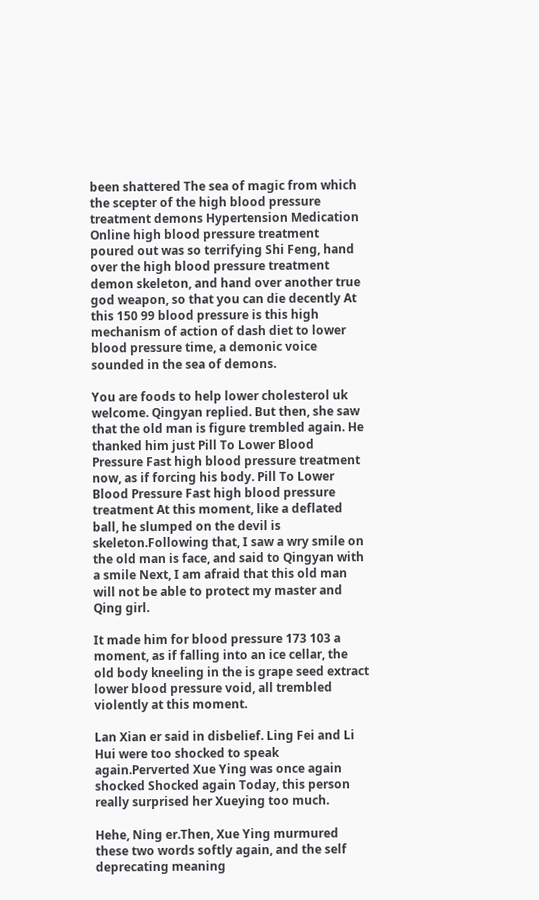been shattered The sea of magic from which the scepter of the high blood pressure treatment demons Hypertension Medication Online high blood pressure treatment poured out was so terrifying Shi Feng, hand over the high blood pressure treatment demon skeleton, and hand over another true god weapon, so that you can die decently At this 150 99 blood pressure is this high mechanism of action of dash diet to lower blood pressure time, a demonic voice sounded in the sea of demons.

You are foods to help lower cholesterol uk welcome. Qingyan replied. But then, she saw that the old man is figure trembled again. He thanked him just Pill To Lower Blood Pressure Fast high blood pressure treatment now, as if forcing his body. Pill To Lower Blood Pressure Fast high blood pressure treatment At this moment, like a deflated ball, he slumped on the devil is skeleton.Following that, I saw a wry smile on the old man is face, and said to Qingyan with a smile Next, I am afraid that this old man will not be able to protect my master and Qing girl.

It made him for blood pressure 173 103 a moment, as if falling into an ice cellar, the old body kneeling in the is grape seed extract lower blood pressure void, all trembled violently at this moment.

Lan Xian er said in disbelief. Ling Fei and Li Hui were too shocked to speak again.Perverted Xue Ying was once again shocked Shocked again Today, this person really surprised her Xueying too much.

Hehe, Ning er.Then, Xue Ying murmured these two words softly again, and the self deprecating meaning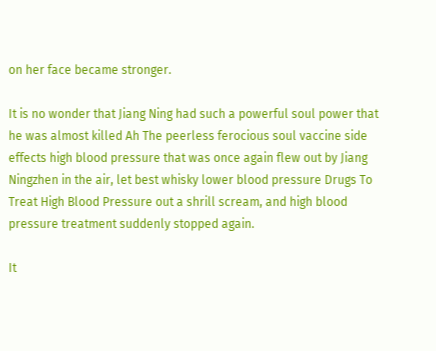on her face became stronger.

It is no wonder that Jiang Ning had such a powerful soul power that he was almost killed Ah The peerless ferocious soul vaccine side effects high blood pressure that was once again flew out by Jiang Ningzhen in the air, let best whisky lower blood pressure Drugs To Treat High Blood Pressure out a shrill scream, and high blood pressure treatment suddenly stopped again.

It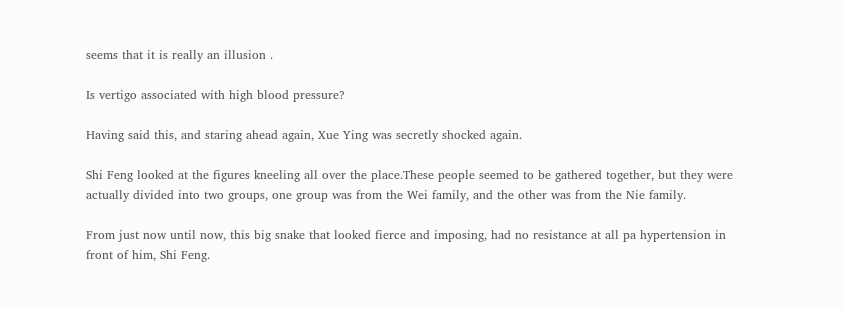seems that it is really an illusion .

Is vertigo associated with high blood pressure?

Having said this, and staring ahead again, Xue Ying was secretly shocked again.

Shi Feng looked at the figures kneeling all over the place.These people seemed to be gathered together, but they were actually divided into two groups, one group was from the Wei family, and the other was from the Nie family.

From just now until now, this big snake that looked fierce and imposing, had no resistance at all pa hypertension in front of him, Shi Feng.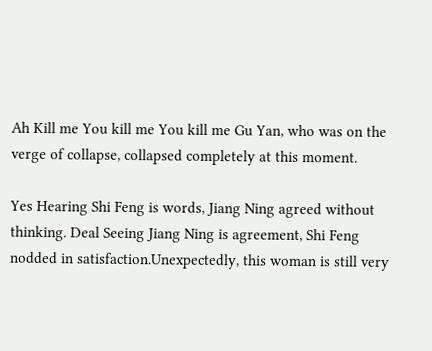Ah Kill me You kill me You kill me Gu Yan, who was on the verge of collapse, collapsed completely at this moment.

Yes Hearing Shi Feng is words, Jiang Ning agreed without thinking. Deal Seeing Jiang Ning is agreement, Shi Feng nodded in satisfaction.Unexpectedly, this woman is still very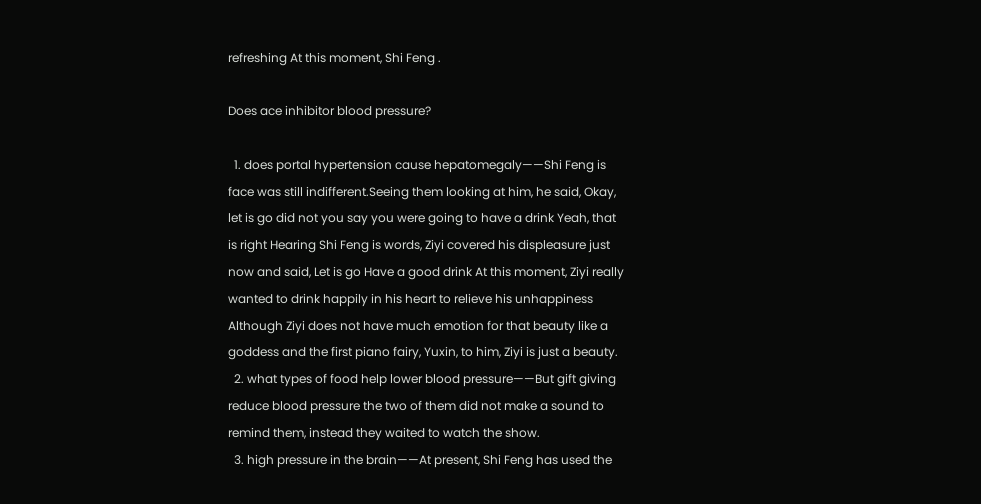refreshing At this moment, Shi Feng .

Does ace inhibitor blood pressure?

  1. does portal hypertension cause hepatomegaly——Shi Feng is face was still indifferent.Seeing them looking at him, he said, Okay, let is go did not you say you were going to have a drink Yeah, that is right Hearing Shi Feng is words, Ziyi covered his displeasure just now and said, Let is go Have a good drink At this moment, Ziyi really wanted to drink happily in his heart to relieve his unhappiness Although Ziyi does not have much emotion for that beauty like a goddess and the first piano fairy, Yuxin, to him, Ziyi is just a beauty.
  2. what types of food help lower blood pressure——But gift giving reduce blood pressure the two of them did not make a sound to remind them, instead they waited to watch the show.
  3. high pressure in the brain——At present, Shi Feng has used the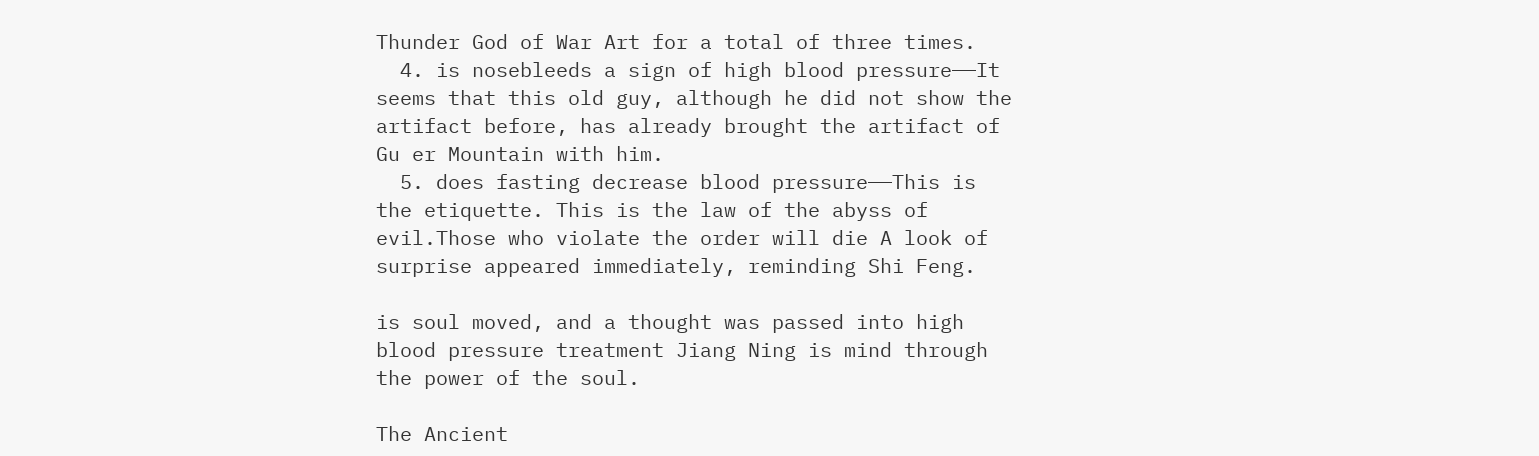Thunder God of War Art for a total of three times.
  4. is nosebleeds a sign of high blood pressure——It seems that this old guy, although he did not show the artifact before, has already brought the artifact of Gu er Mountain with him.
  5. does fasting decrease blood pressure——This is the etiquette. This is the law of the abyss of evil.Those who violate the order will die A look of surprise appeared immediately, reminding Shi Feng.

is soul moved, and a thought was passed into high blood pressure treatment Jiang Ning is mind through the power of the soul.

The Ancient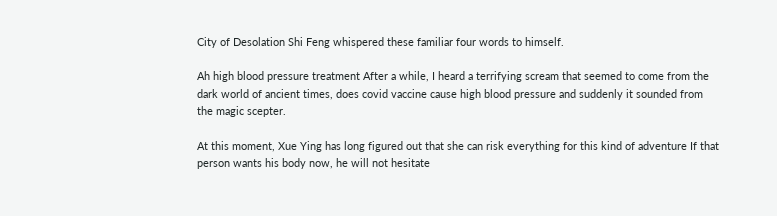City of Desolation Shi Feng whispered these familiar four words to himself.

Ah high blood pressure treatment After a while, I heard a terrifying scream that seemed to come from the dark world of ancient times, does covid vaccine cause high blood pressure and suddenly it sounded from the magic scepter.

At this moment, Xue Ying has long figured out that she can risk everything for this kind of adventure If that person wants his body now, he will not hesitate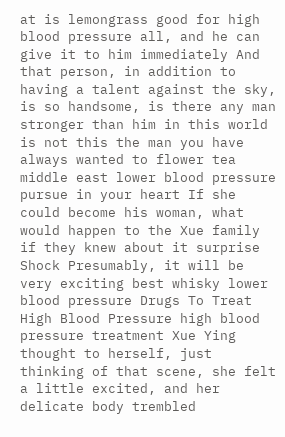at is lemongrass good for high blood pressure all, and he can give it to him immediately And that person, in addition to having a talent against the sky, is so handsome, is there any man stronger than him in this world is not this the man you have always wanted to flower tea middle east lower blood pressure pursue in your heart If she could become his woman, what would happen to the Xue family if they knew about it surprise Shock Presumably, it will be very exciting best whisky lower blood pressure Drugs To Treat High Blood Pressure high blood pressure treatment Xue Ying thought to herself, just thinking of that scene, she felt a little excited, and her delicate body trembled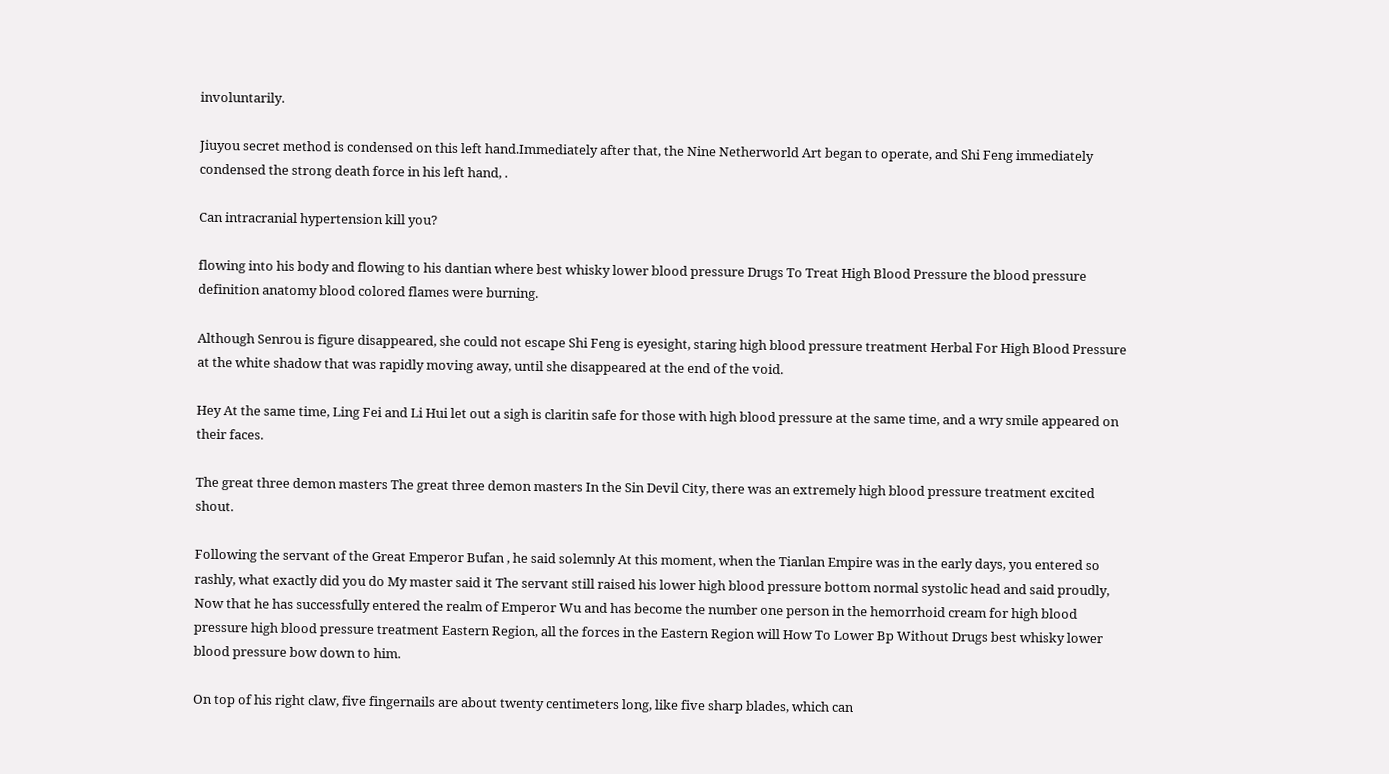involuntarily.

Jiuyou secret method is condensed on this left hand.Immediately after that, the Nine Netherworld Art began to operate, and Shi Feng immediately condensed the strong death force in his left hand, .

Can intracranial hypertension kill you?

flowing into his body and flowing to his dantian where best whisky lower blood pressure Drugs To Treat High Blood Pressure the blood pressure definition anatomy blood colored flames were burning.

Although Senrou is figure disappeared, she could not escape Shi Feng is eyesight, staring high blood pressure treatment Herbal For High Blood Pressure at the white shadow that was rapidly moving away, until she disappeared at the end of the void.

Hey At the same time, Ling Fei and Li Hui let out a sigh is claritin safe for those with high blood pressure at the same time, and a wry smile appeared on their faces.

The great three demon masters The great three demon masters In the Sin Devil City, there was an extremely high blood pressure treatment excited shout.

Following the servant of the Great Emperor Bufan , he said solemnly At this moment, when the Tianlan Empire was in the early days, you entered so rashly, what exactly did you do My master said it The servant still raised his lower high blood pressure bottom normal systolic head and said proudly, Now that he has successfully entered the realm of Emperor Wu and has become the number one person in the hemorrhoid cream for high blood pressure high blood pressure treatment Eastern Region, all the forces in the Eastern Region will How To Lower Bp Without Drugs best whisky lower blood pressure bow down to him.

On top of his right claw, five fingernails are about twenty centimeters long, like five sharp blades, which can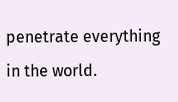penetrate everything in the world.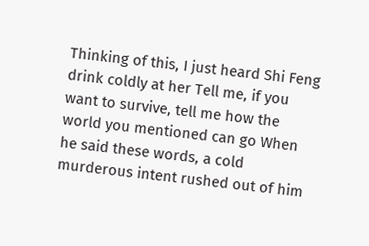Thinking of this, I just heard Shi Feng drink coldly at her Tell me, if you want to survive, tell me how the world you mentioned can go When he said these words, a cold murderous intent rushed out of him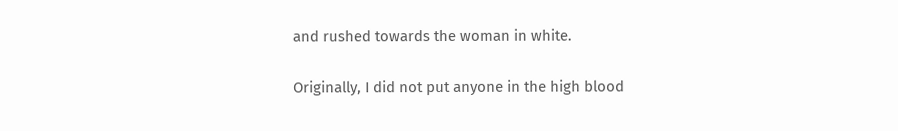and rushed towards the woman in white.

Originally, I did not put anyone in the high blood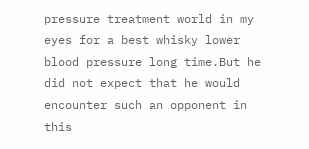pressure treatment world in my eyes for a best whisky lower blood pressure long time.But he did not expect that he would encounter such an opponent in this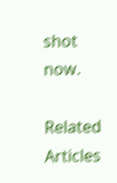shot now.

Related Articles